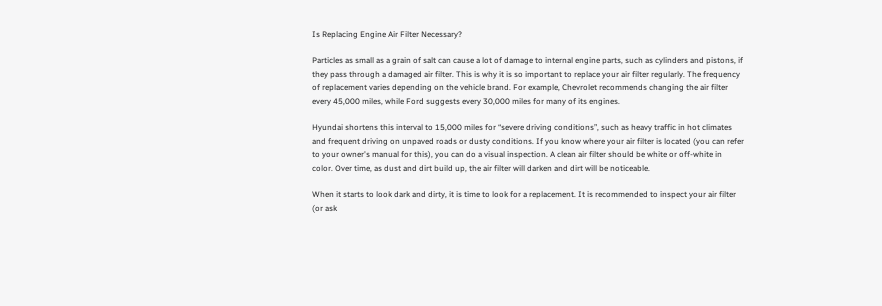Is Replacing Engine Air Filter Necessary?

Particles as small as a grain of salt can cause a lot of damage to internal engine parts, such as cylinders and pistons, if they pass through a damaged air filter. This is why it is so important to replace your air filter regularly. The frequency of replacement varies depending on the vehicle brand. For example, Chevrolet recommends changing the air filter every 45,000 miles, while Ford suggests every 30,000 miles for many of its engines.

Hyundai shortens this interval to 15,000 miles for “severe driving conditions”, such as heavy traffic in hot climates and frequent driving on unpaved roads or dusty conditions. If you know where your air filter is located (you can refer to your owner's manual for this), you can do a visual inspection. A clean air filter should be white or off-white in color. Over time, as dust and dirt build up, the air filter will darken and dirt will be noticeable.

When it starts to look dark and dirty, it is time to look for a replacement. It is recommended to inspect your air filter (or ask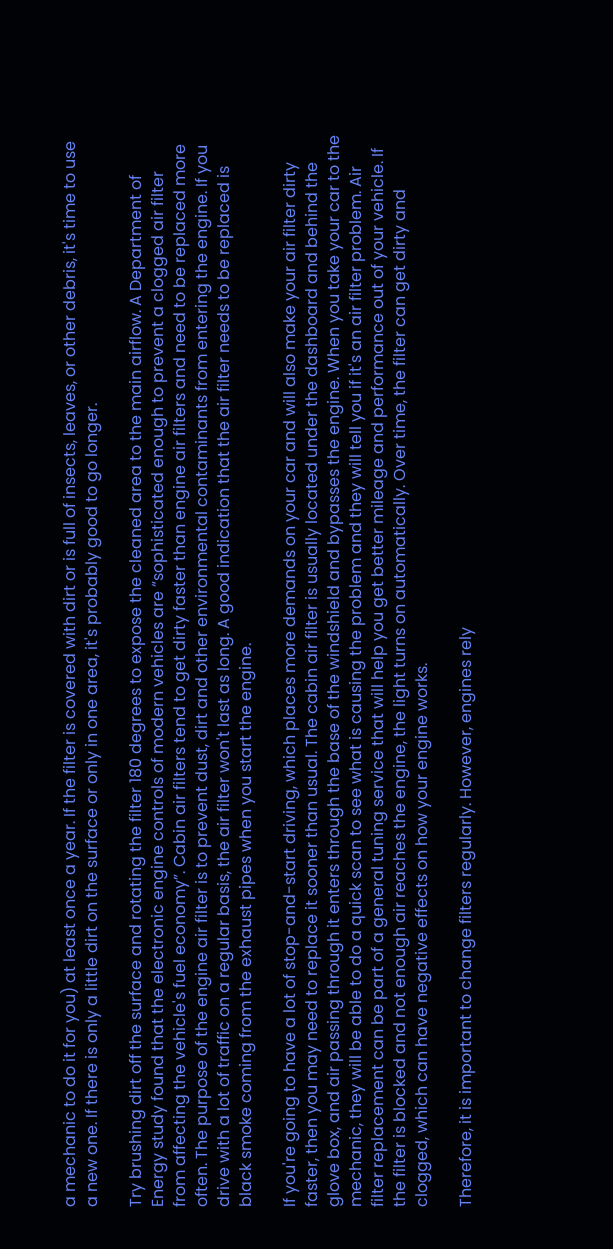a mechanic to do it for you) at least once a year. If the filter is covered with dirt or is full of insects, leaves, or other debris, it's time to use a new one. If there is only a little dirt on the surface or only in one area, it's probably good to go longer.

Try brushing dirt off the surface and rotating the filter 180 degrees to expose the cleaned area to the main airflow. A Department of Energy study found that the electronic engine controls of modern vehicles are “sophisticated enough to prevent a clogged air filter from affecting the vehicle's fuel economy”. Cabin air filters tend to get dirty faster than engine air filters and need to be replaced more often. The purpose of the engine air filter is to prevent dust, dirt and other environmental contaminants from entering the engine. If you drive with a lot of traffic on a regular basis, the air filter won't last as long. A good indication that the air filter needs to be replaced is black smoke coming from the exhaust pipes when you start the engine.

If you're going to have a lot of stop-and-start driving, which places more demands on your car and will also make your air filter dirty faster, then you may need to replace it sooner than usual. The cabin air filter is usually located under the dashboard and behind the glove box, and air passing through it enters through the base of the windshield and bypasses the engine. When you take your car to the mechanic, they will be able to do a quick scan to see what is causing the problem and they will tell you if it's an air filter problem. Air filter replacement can be part of a general tuning service that will help you get better mileage and performance out of your vehicle. If the filter is blocked and not enough air reaches the engine, the light turns on automatically. Over time, the filter can get dirty and clogged, which can have negative effects on how your engine works.

Therefore, it is important to change filters regularly. However, engines rely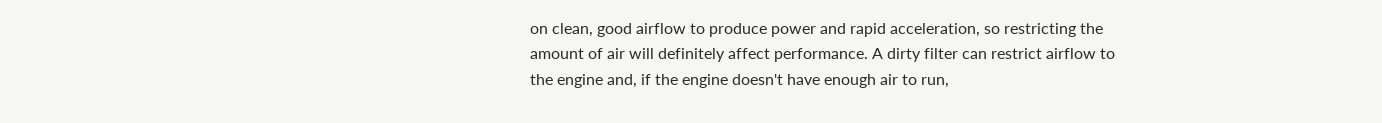on clean, good airflow to produce power and rapid acceleration, so restricting the amount of air will definitely affect performance. A dirty filter can restrict airflow to the engine and, if the engine doesn't have enough air to run,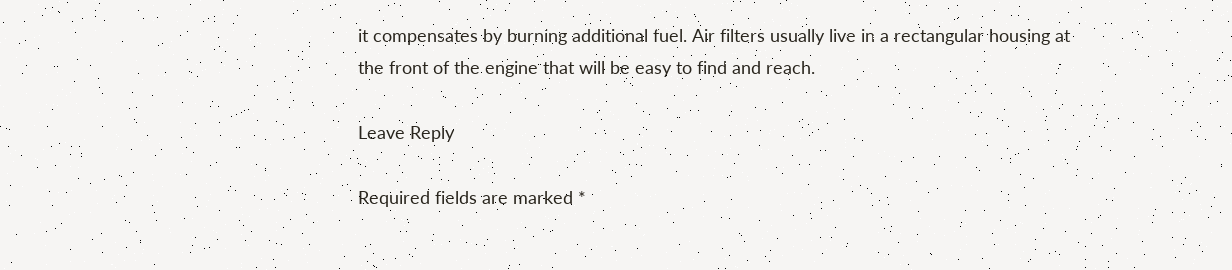it compensates by burning additional fuel. Air filters usually live in a rectangular housing at the front of the engine that will be easy to find and reach.

Leave Reply

Required fields are marked *